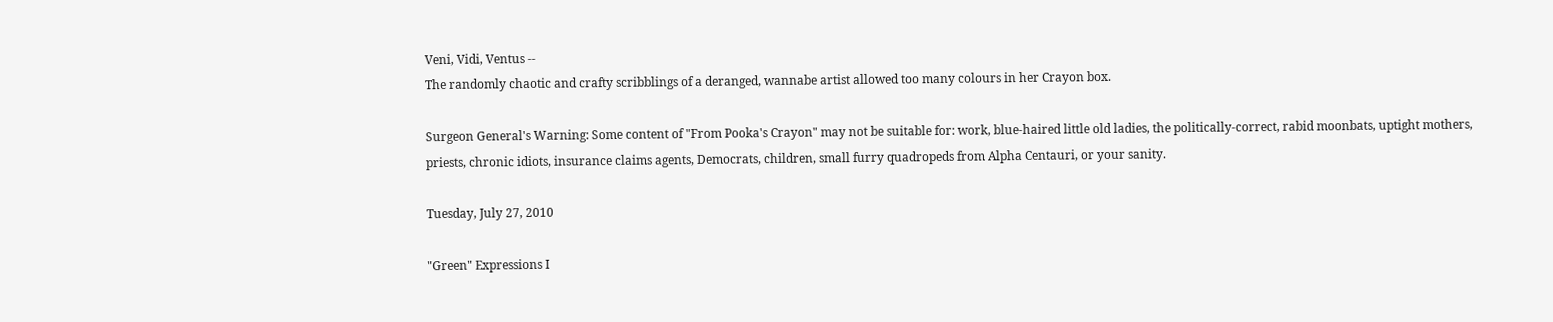Veni, Vidi, Ventus --
The randomly chaotic and crafty scribblings of a deranged, wannabe artist allowed too many colours in her Crayon box.

Surgeon General's Warning: Some content of "From Pooka's Crayon" may not be suitable for: work, blue-haired little old ladies, the politically-correct, rabid moonbats, uptight mothers, priests, chronic idiots, insurance claims agents, Democrats, children, small furry quadropeds from Alpha Centauri, or your sanity.

Tuesday, July 27, 2010

"Green" Expressions I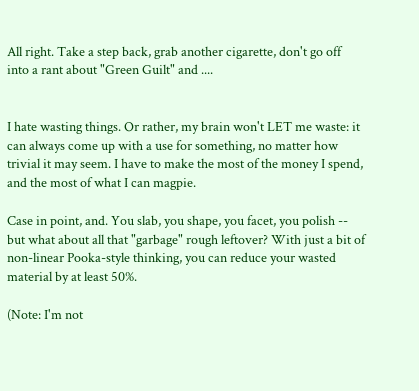All right. Take a step back, grab another cigarette, don't go off into a rant about "Green Guilt" and ....


I hate wasting things. Or rather, my brain won't LET me waste: it can always come up with a use for something, no matter how trivial it may seem. I have to make the most of the money I spend, and the most of what I can magpie.

Case in point, and. You slab, you shape, you facet, you polish -- but what about all that "garbage" rough leftover? With just a bit of non-linear Pooka-style thinking, you can reduce your wasted material by at least 50%.

(Note: I'm not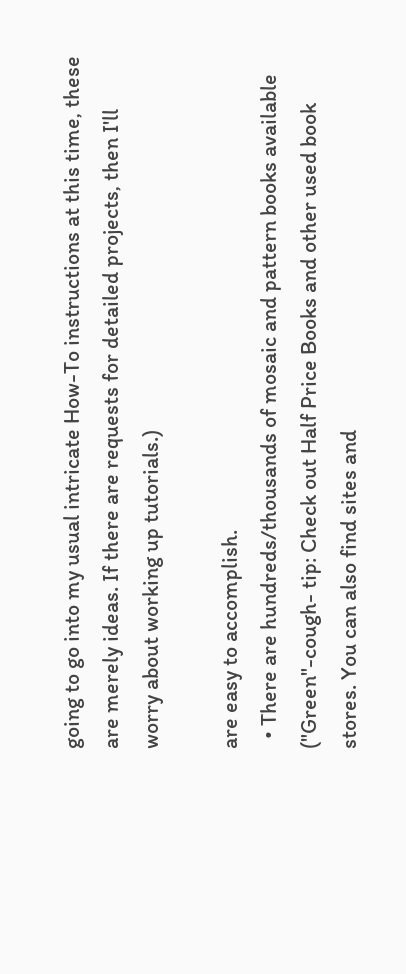going to go into my usual intricate How-To instructions at this time, these are merely ideas. If there are requests for detailed projects, then I'll worry about working up tutorials.)

are easy to accomplish.
  • There are hundreds/thousands of mosaic and pattern books available ("Green"-cough- tip: Check out Half Price Books and other used book stores. You can also find sites and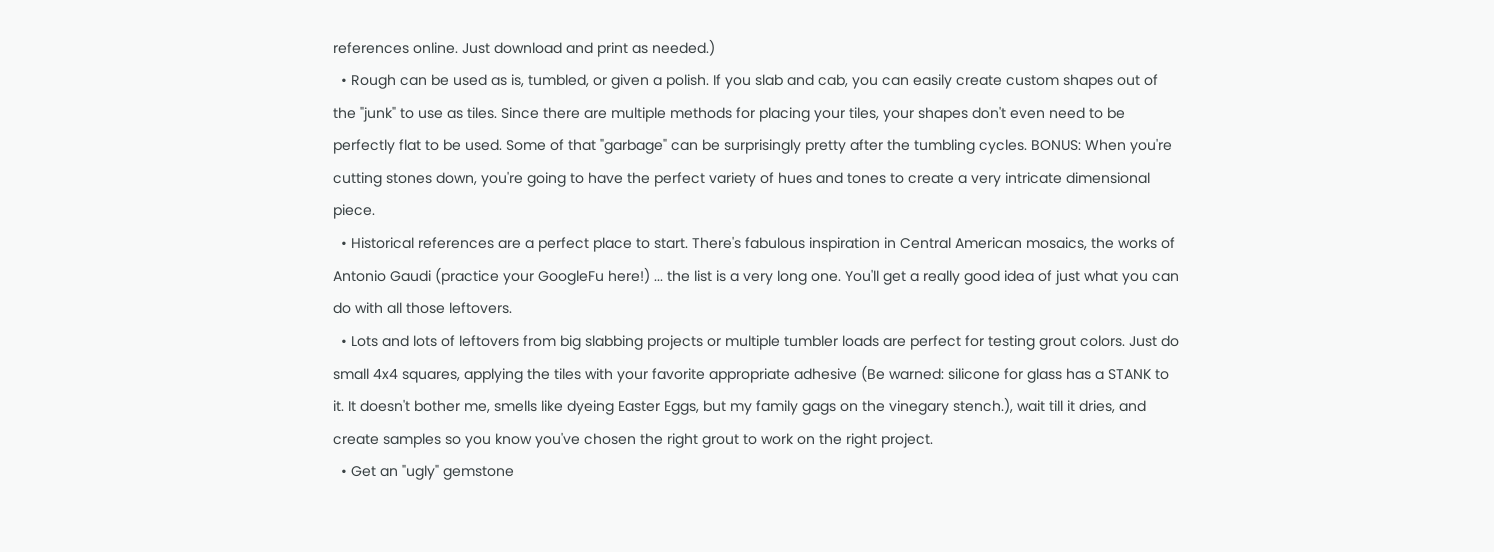references online. Just download and print as needed.)
  • Rough can be used as is, tumbled, or given a polish. If you slab and cab, you can easily create custom shapes out of the "junk" to use as tiles. Since there are multiple methods for placing your tiles, your shapes don't even need to be perfectly flat to be used. Some of that "garbage" can be surprisingly pretty after the tumbling cycles. BONUS: When you're cutting stones down, you're going to have the perfect variety of hues and tones to create a very intricate dimensional piece.
  • Historical references are a perfect place to start. There's fabulous inspiration in Central American mosaics, the works of Antonio Gaudi (practice your GoogleFu here!) ... the list is a very long one. You'll get a really good idea of just what you can do with all those leftovers.
  • Lots and lots of leftovers from big slabbing projects or multiple tumbler loads are perfect for testing grout colors. Just do small 4x4 squares, applying the tiles with your favorite appropriate adhesive (Be warned: silicone for glass has a STANK to it. It doesn't bother me, smells like dyeing Easter Eggs, but my family gags on the vinegary stench.), wait till it dries, and create samples so you know you've chosen the right grout to work on the right project.
  • Get an "ugly" gemstone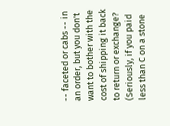-- faceted or cabs -- in an order, but you don't want to bother with the cost of shipping it back to return or exchange? (Seriously, if you paid less than C on a stone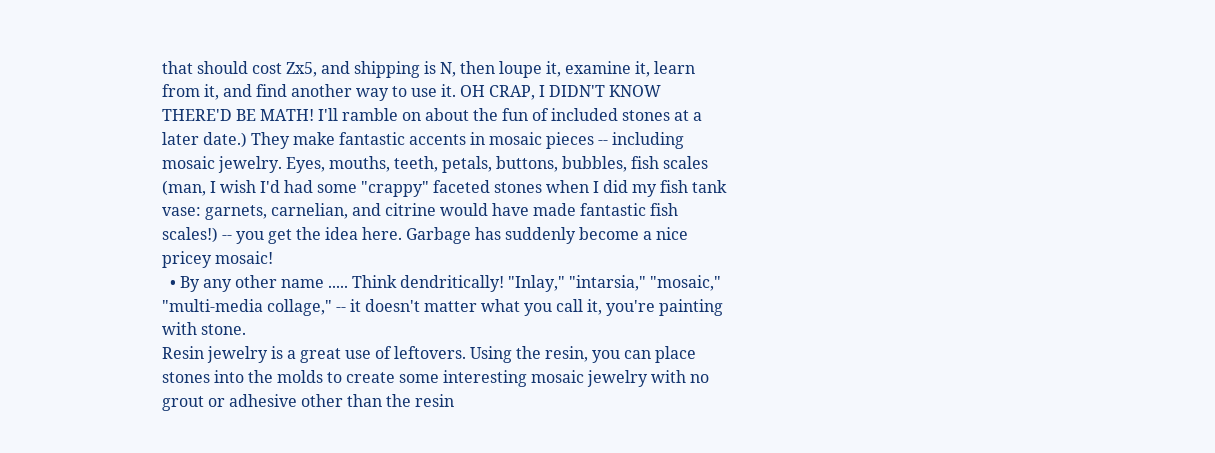that should cost Zx5, and shipping is N, then loupe it, examine it, learn from it, and find another way to use it. OH CRAP, I DIDN'T KNOW THERE'D BE MATH! I'll ramble on about the fun of included stones at a later date.) They make fantastic accents in mosaic pieces -- including mosaic jewelry. Eyes, mouths, teeth, petals, buttons, bubbles, fish scales (man, I wish I'd had some "crappy" faceted stones when I did my fish tank vase: garnets, carnelian, and citrine would have made fantastic fish scales!) -- you get the idea here. Garbage has suddenly become a nice pricey mosaic!
  • By any other name ..... Think dendritically! "Inlay," "intarsia," "mosaic," "multi-media collage," -- it doesn't matter what you call it, you're painting with stone.
Resin jewelry is a great use of leftovers. Using the resin, you can place stones into the molds to create some interesting mosaic jewelry with no grout or adhesive other than the resin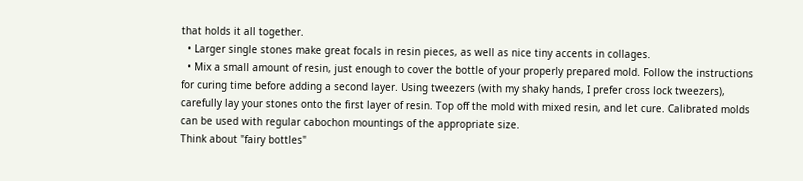that holds it all together.
  • Larger single stones make great focals in resin pieces, as well as nice tiny accents in collages.
  • Mix a small amount of resin, just enough to cover the bottle of your properly prepared mold. Follow the instructions for curing time before adding a second layer. Using tweezers (with my shaky hands, I prefer cross lock tweezers), carefully lay your stones onto the first layer of resin. Top off the mold with mixed resin, and let cure. Calibrated molds can be used with regular cabochon mountings of the appropriate size.
Think about "fairy bottles"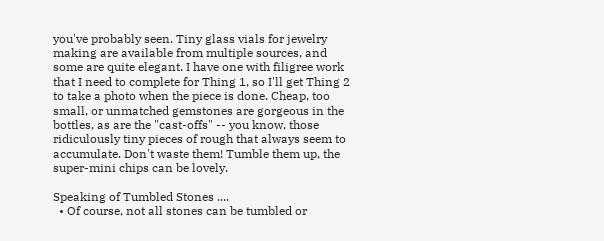you've probably seen. Tiny glass vials for jewelry making are available from multiple sources, and some are quite elegant. I have one with filigree work that I need to complete for Thing 1, so I'll get Thing 2 to take a photo when the piece is done. Cheap, too small, or unmatched gemstones are gorgeous in the bottles, as are the "cast-offs" -- you know, those ridiculously tiny pieces of rough that always seem to accumulate. Don't waste them! Tumble them up, the super-mini chips can be lovely.

Speaking of Tumbled Stones ....
  • Of course, not all stones can be tumbled or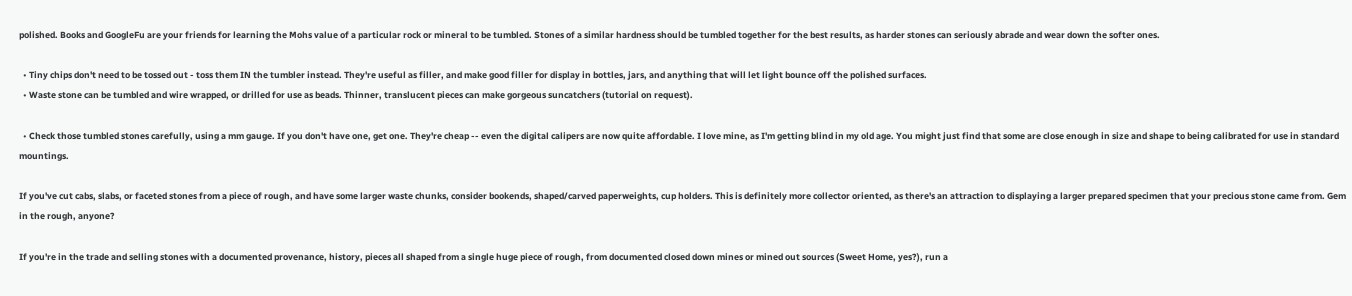polished. Books and GoogleFu are your friends for learning the Mohs value of a particular rock or mineral to be tumbled. Stones of a similar hardness should be tumbled together for the best results, as harder stones can seriously abrade and wear down the softer ones.

  • Tiny chips don't need to be tossed out - toss them IN the tumbler instead. They're useful as filler, and make good filler for display in bottles, jars, and anything that will let light bounce off the polished surfaces.
  • Waste stone can be tumbled and wire wrapped, or drilled for use as beads. Thinner, translucent pieces can make gorgeous suncatchers (tutorial on request).

  • Check those tumbled stones carefully, using a mm gauge. If you don't have one, get one. They're cheap -- even the digital calipers are now quite affordable. I love mine, as I'm getting blind in my old age. You might just find that some are close enough in size and shape to being calibrated for use in standard mountings.

If you've cut cabs, slabs, or faceted stones from a piece of rough, and have some larger waste chunks, consider bookends, shaped/carved paperweights, cup holders. This is definitely more collector oriented, as there's an attraction to displaying a larger prepared specimen that your precious stone came from. Gem in the rough, anyone?

If you're in the trade and selling stones with a documented provenance, history, pieces all shaped from a single huge piece of rough, from documented closed down mines or mined out sources (Sweet Home, yes?), run a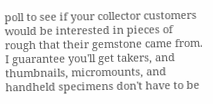poll to see if your collector customers would be interested in pieces of rough that their gemstone came from. I guarantee you'll get takers, and thumbnails, micromounts, and handheld specimens don't have to be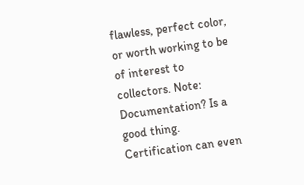flawless, perfect color, or worth working to be of interest to collectors. Note: Documentation? Is a good thing. Certification can even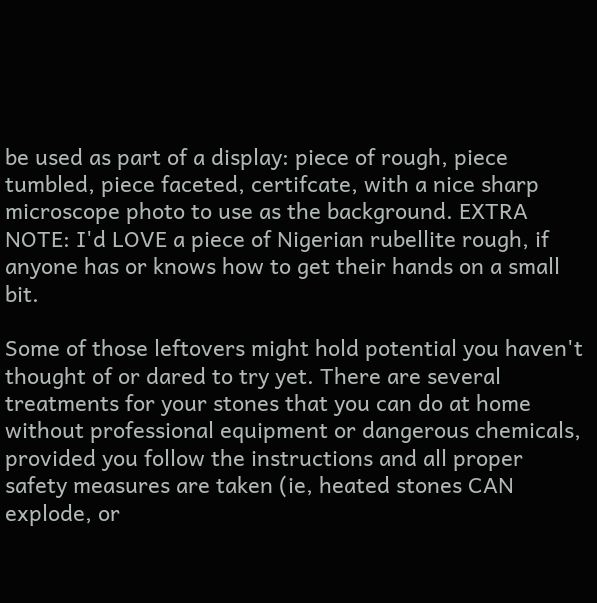be used as part of a display: piece of rough, piece tumbled, piece faceted, certifcate, with a nice sharp microscope photo to use as the background. EXTRA NOTE: I'd LOVE a piece of Nigerian rubellite rough, if anyone has or knows how to get their hands on a small bit.

Some of those leftovers might hold potential you haven't thought of or dared to try yet. There are several treatments for your stones that you can do at home without professional equipment or dangerous chemicals, provided you follow the instructions and all proper safety measures are taken (ie, heated stones CAN explode, or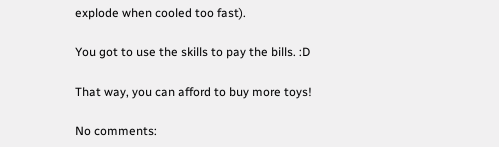explode when cooled too fast).

You got to use the skills to pay the bills. :D

That way, you can afford to buy more toys!

No comments: